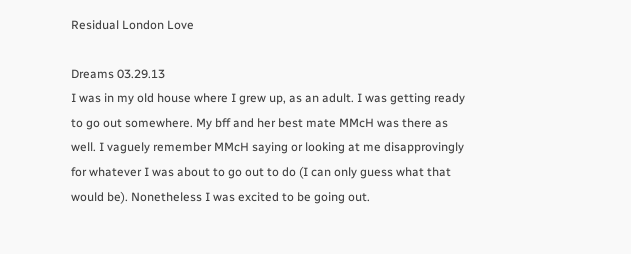Residual London Love

Dreams 03.29.13
I was in my old house where I grew up, as an adult. I was getting ready to go out somewhere. My bff and her best mate MMcH was there as well. I vaguely remember MMcH saying or looking at me disapprovingly for whatever I was about to go out to do (I can only guess what that would be). Nonetheless I was excited to be going out.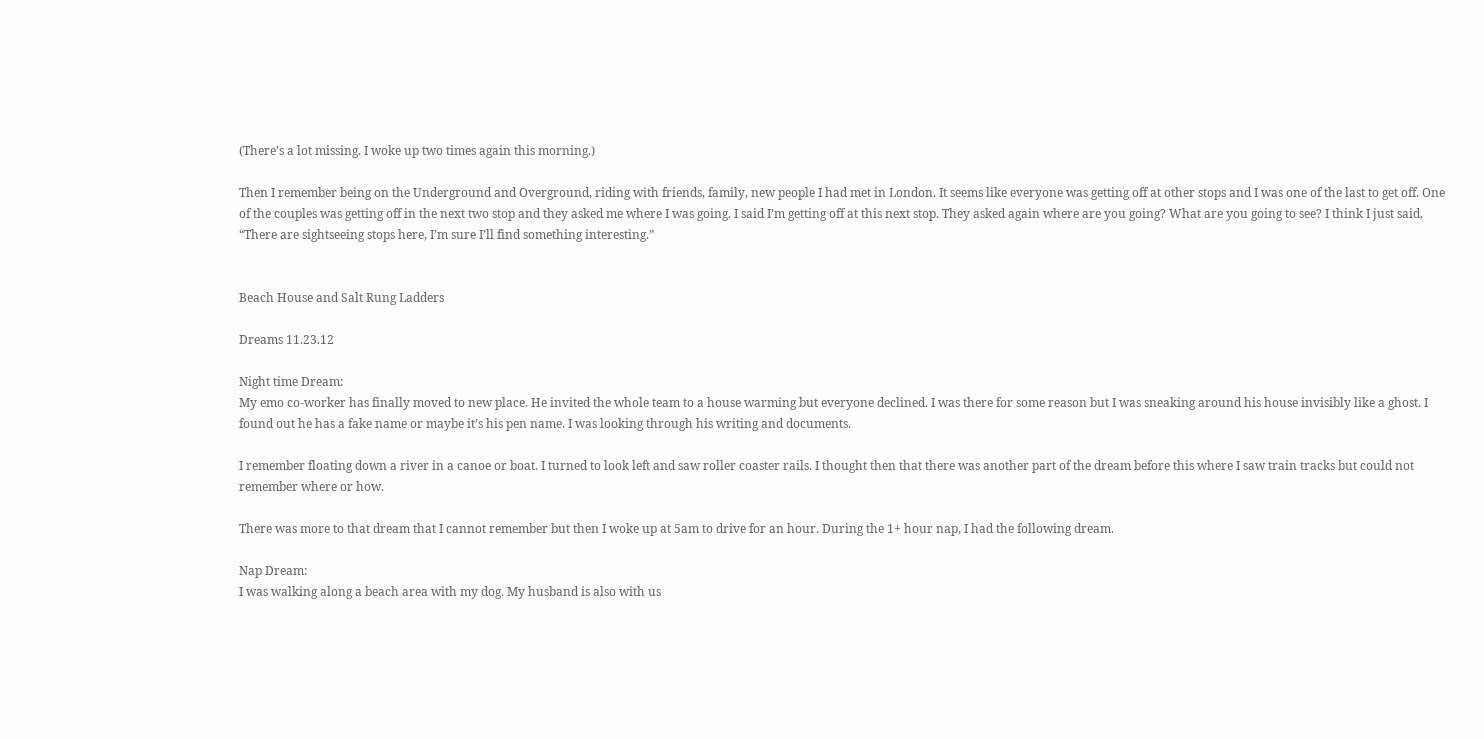(There’s a lot missing. I woke up two times again this morning.)

Then I remember being on the Underground and Overground, riding with friends, family, new people I had met in London. It seems like everyone was getting off at other stops and I was one of the last to get off. One of the couples was getting off in the next two stop and they asked me where I was going. I said I’m getting off at this next stop. They asked again where are you going? What are you going to see? I think I just said, “There are sightseeing stops here, I’m sure I’ll find something interesting.”


Beach House and Salt Rung Ladders

Dreams 11.23.12

Night time Dream:
My emo co-worker has finally moved to new place. He invited the whole team to a house warming but everyone declined. I was there for some reason but I was sneaking around his house invisibly like a ghost. I found out he has a fake name or maybe it’s his pen name. I was looking through his writing and documents.

I remember floating down a river in a canoe or boat. I turned to look left and saw roller coaster rails. I thought then that there was another part of the dream before this where I saw train tracks but could not remember where or how.

There was more to that dream that I cannot remember but then I woke up at 5am to drive for an hour. During the 1+ hour nap, I had the following dream.

Nap Dream:
I was walking along a beach area with my dog. My husband is also with us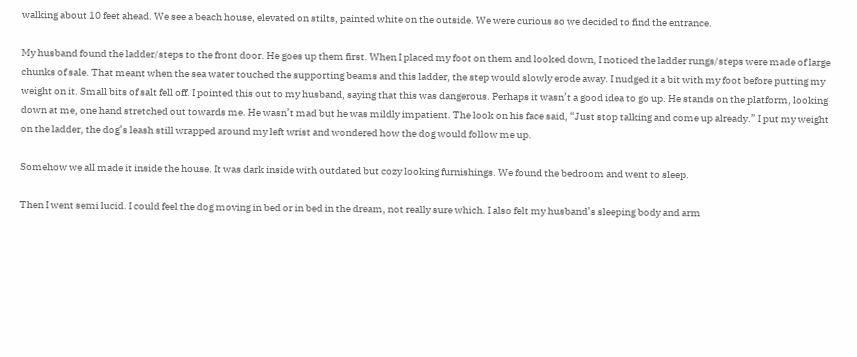walking about 10 feet ahead. We see a beach house, elevated on stilts, painted white on the outside. We were curious so we decided to find the entrance.

My husband found the ladder/steps to the front door. He goes up them first. When I placed my foot on them and looked down, I noticed the ladder rungs/steps were made of large chunks of sale. That meant when the sea water touched the supporting beams and this ladder, the step would slowly erode away. I nudged it a bit with my foot before putting my weight on it. Small bits of salt fell off. I pointed this out to my husband, saying that this was dangerous. Perhaps it wasn’t a good idea to go up. He stands on the platform, looking down at me, one hand stretched out towards me. He wasn’t mad but he was mildly impatient. The look on his face said, “Just stop talking and come up already.” I put my weight on the ladder, the dog’s leash still wrapped around my left wrist and wondered how the dog would follow me up.

Somehow we all made it inside the house. It was dark inside with outdated but cozy looking furnishings. We found the bedroom and went to sleep.

Then I went semi lucid. I could feel the dog moving in bed or in bed in the dream, not really sure which. I also felt my husband’s sleeping body and arm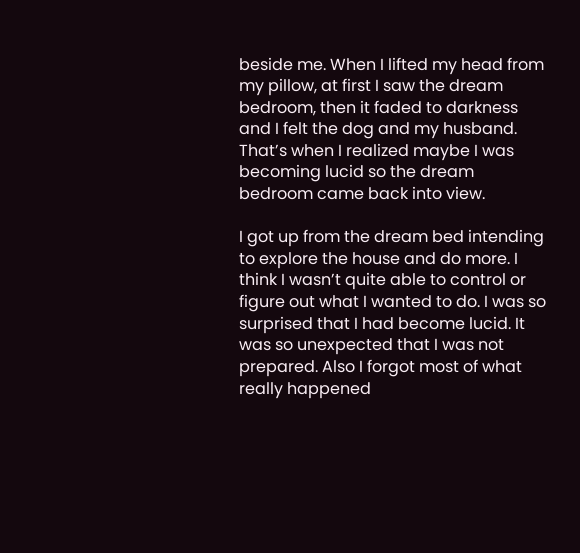beside me. When I lifted my head from my pillow, at first I saw the dream bedroom, then it faded to darkness and I felt the dog and my husband. That’s when I realized maybe I was becoming lucid so the dream bedroom came back into view.

I got up from the dream bed intending to explore the house and do more. I think I wasn’t quite able to control or figure out what I wanted to do. I was so surprised that I had become lucid. It was so unexpected that I was not prepared. Also I forgot most of what really happened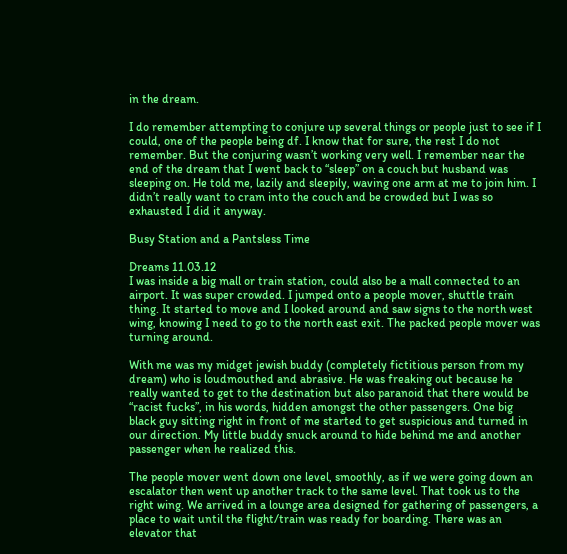in the dream.

I do remember attempting to conjure up several things or people just to see if I could, one of the people being df. I know that for sure, the rest I do not remember. But the conjuring wasn’t working very well. I remember near the end of the dream that I went back to “sleep” on a couch but husband was sleeping on. He told me, lazily and sleepily, waving one arm at me to join him. I didn’t really want to cram into the couch and be crowded but I was so exhausted I did it anyway.

Busy Station and a Pantsless Time

Dreams 11.03.12
I was inside a big mall or train station, could also be a mall connected to an airport. It was super crowded. I jumped onto a people mover, shuttle train thing. It started to move and I looked around and saw signs to the north west wing, knowing I need to go to the north east exit. The packed people mover was turning around.

With me was my midget jewish buddy (completely fictitious person from my dream) who is loudmouthed and abrasive. He was freaking out because he really wanted to get to the destination but also paranoid that there would be “racist fucks”, in his words, hidden amongst the other passengers. One big black guy sitting right in front of me started to get suspicious and turned in our direction. My little buddy snuck around to hide behind me and another passenger when he realized this.

The people mover went down one level, smoothly, as if we were going down an escalator then went up another track to the same level. That took us to the right wing. We arrived in a lounge area designed for gathering of passengers, a place to wait until the flight/train was ready for boarding. There was an elevator that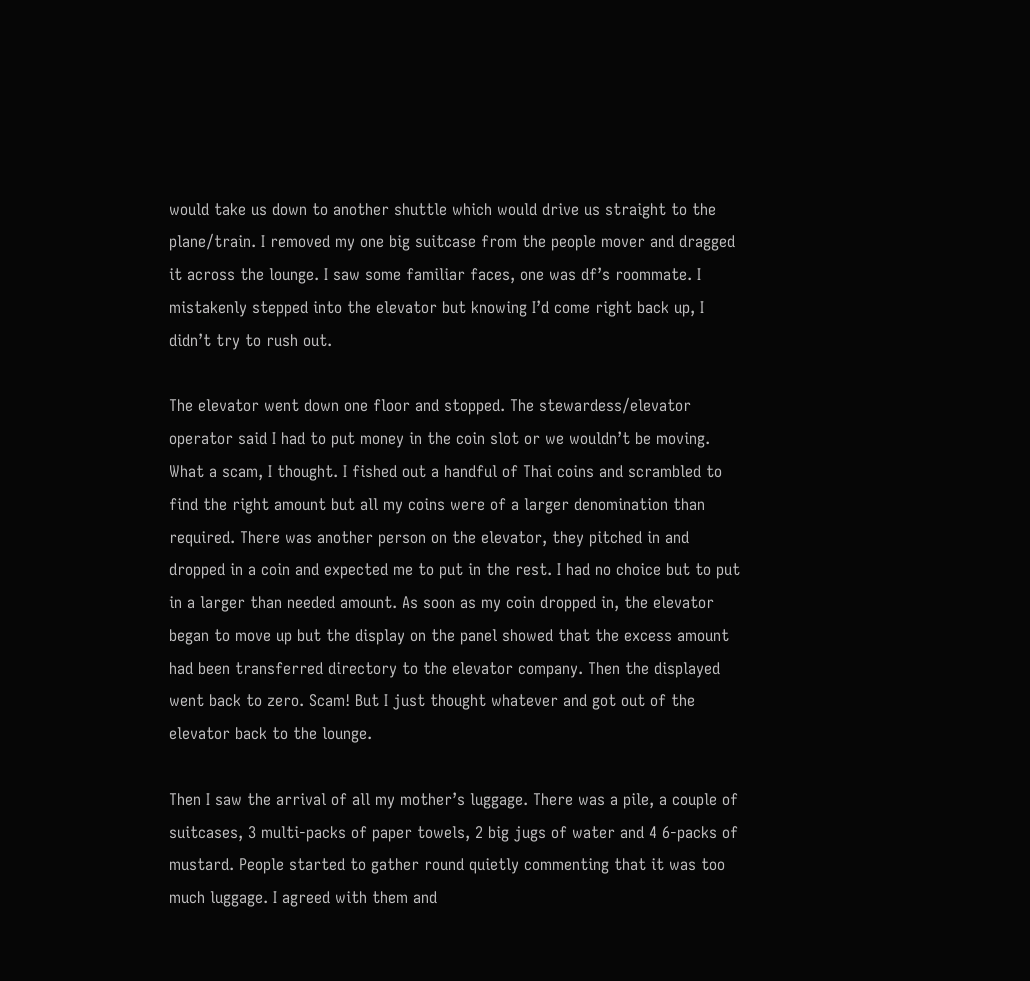would take us down to another shuttle which would drive us straight to the plane/train. I removed my one big suitcase from the people mover and dragged it across the lounge. I saw some familiar faces, one was df’s roommate. I mistakenly stepped into the elevator but knowing I’d come right back up, I didn’t try to rush out.

The elevator went down one floor and stopped. The stewardess/elevator operator said I had to put money in the coin slot or we wouldn’t be moving. What a scam, I thought. I fished out a handful of Thai coins and scrambled to find the right amount but all my coins were of a larger denomination than required. There was another person on the elevator, they pitched in and dropped in a coin and expected me to put in the rest. I had no choice but to put in a larger than needed amount. As soon as my coin dropped in, the elevator began to move up but the display on the panel showed that the excess amount had been transferred directory to the elevator company. Then the displayed went back to zero. Scam! But I just thought whatever and got out of the elevator back to the lounge.

Then I saw the arrival of all my mother’s luggage. There was a pile, a couple of suitcases, 3 multi-packs of paper towels, 2 big jugs of water and 4 6-packs of mustard. People started to gather round quietly commenting that it was too much luggage. I agreed with them and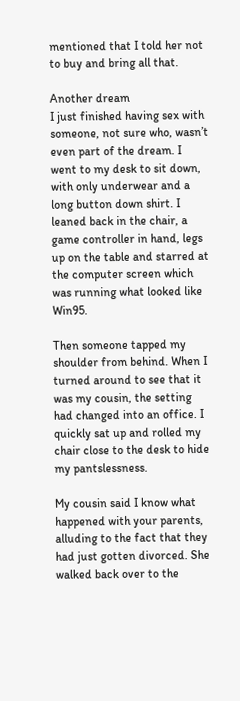mentioned that I told her not to buy and bring all that.

Another dream
I just finished having sex with someone, not sure who, wasn’t even part of the dream. I went to my desk to sit down, with only underwear and a long button down shirt. I leaned back in the chair, a game controller in hand, legs up on the table and starred at the computer screen which was running what looked like Win95.

Then someone tapped my shoulder from behind. When I turned around to see that it was my cousin, the setting had changed into an office. I quickly sat up and rolled my chair close to the desk to hide my pantslessness.

My cousin said I know what happened with your parents, alluding to the fact that they had just gotten divorced. She walked back over to the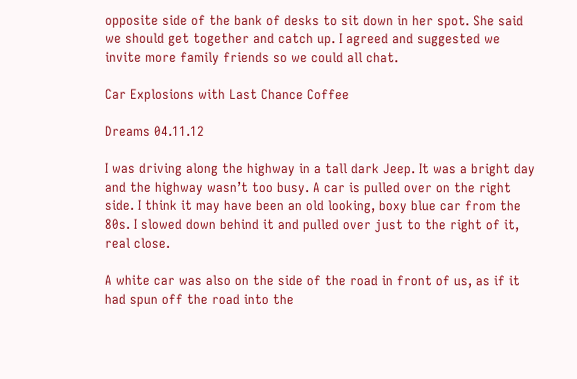opposite side of the bank of desks to sit down in her spot. She said we should get together and catch up. I agreed and suggested we invite more family friends so we could all chat.

Car Explosions with Last Chance Coffee

Dreams 04.11.12

I was driving along the highway in a tall dark Jeep. It was a bright day and the highway wasn’t too busy. A car is pulled over on the right side. I think it may have been an old looking, boxy blue car from the 80s. I slowed down behind it and pulled over just to the right of it, real close.

A white car was also on the side of the road in front of us, as if it had spun off the road into the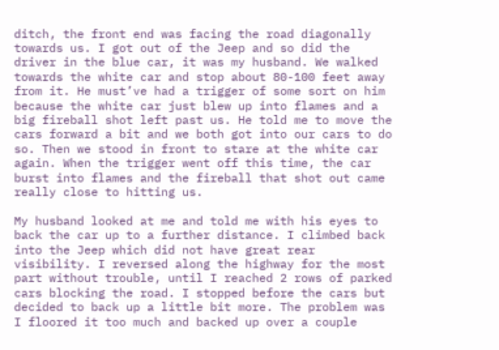ditch, the front end was facing the road diagonally towards us. I got out of the Jeep and so did the driver in the blue car, it was my husband. We walked towards the white car and stop about 80-100 feet away from it. He must’ve had a trigger of some sort on him because the white car just blew up into flames and a big fireball shot left past us. He told me to move the cars forward a bit and we both got into our cars to do so. Then we stood in front to stare at the white car again. When the trigger went off this time, the car burst into flames and the fireball that shot out came really close to hitting us.

My husband looked at me and told me with his eyes to back the car up to a further distance. I climbed back into the Jeep which did not have great rear visibility. I reversed along the highway for the most part without trouble, until I reached 2 rows of parked cars blocking the road. I stopped before the cars but decided to back up a little bit more. The problem was I floored it too much and backed up over a couple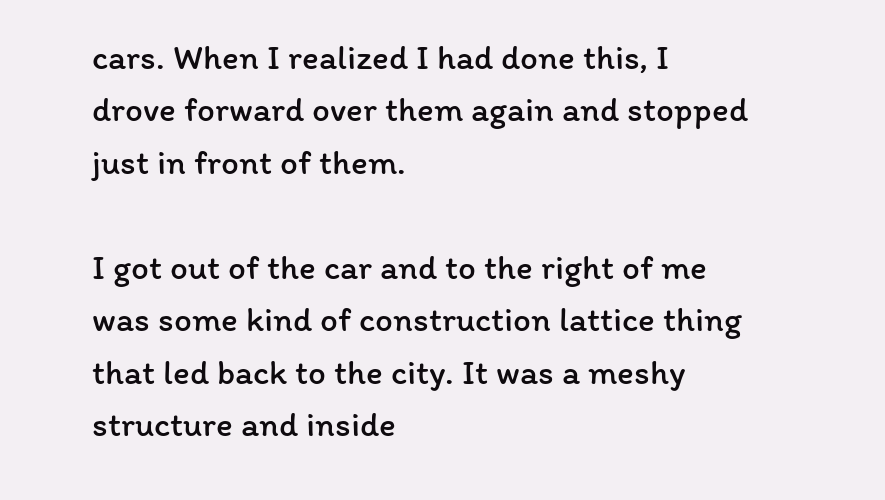cars. When I realized I had done this, I drove forward over them again and stopped just in front of them.

I got out of the car and to the right of me was some kind of construction lattice thing that led back to the city. It was a meshy structure and inside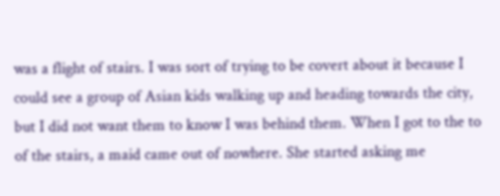was a flight of stairs. I was sort of trying to be covert about it because I could see a group of Asian kids walking up and heading towards the city, but I did not want them to know I was behind them. When I got to the to of the stairs, a maid came out of nowhere. She started asking me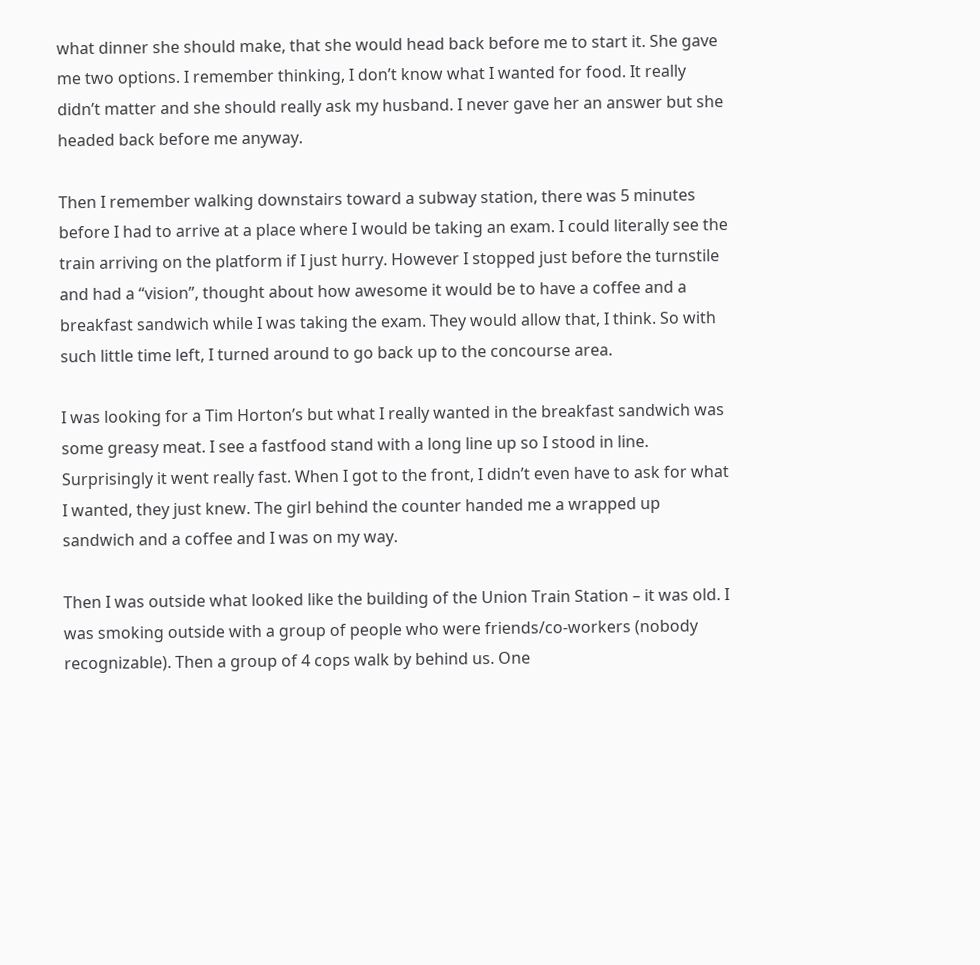what dinner she should make, that she would head back before me to start it. She gave me two options. I remember thinking, I don’t know what I wanted for food. It really didn’t matter and she should really ask my husband. I never gave her an answer but she headed back before me anyway.

Then I remember walking downstairs toward a subway station, there was 5 minutes before I had to arrive at a place where I would be taking an exam. I could literally see the train arriving on the platform if I just hurry. However I stopped just before the turnstile and had a “vision”, thought about how awesome it would be to have a coffee and a breakfast sandwich while I was taking the exam. They would allow that, I think. So with such little time left, I turned around to go back up to the concourse area.

I was looking for a Tim Horton’s but what I really wanted in the breakfast sandwich was some greasy meat. I see a fastfood stand with a long line up so I stood in line. Surprisingly it went really fast. When I got to the front, I didn’t even have to ask for what I wanted, they just knew. The girl behind the counter handed me a wrapped up sandwich and a coffee and I was on my way.

Then I was outside what looked like the building of the Union Train Station – it was old. I was smoking outside with a group of people who were friends/co-workers (nobody recognizable). Then a group of 4 cops walk by behind us. One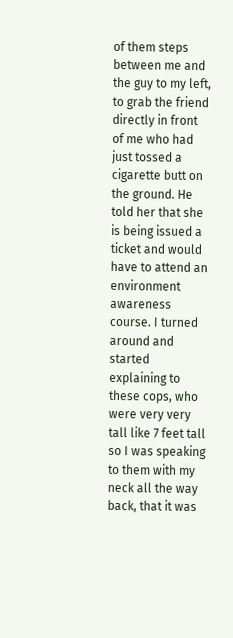of them steps between me and the guy to my left, to grab the friend directly in front of me who had just tossed a cigarette butt on the ground. He told her that she is being issued a ticket and would have to attend an environment awareness course. I turned around and started explaining to these cops, who were very very tall like 7 feet tall so I was speaking to them with my neck all the way back, that it was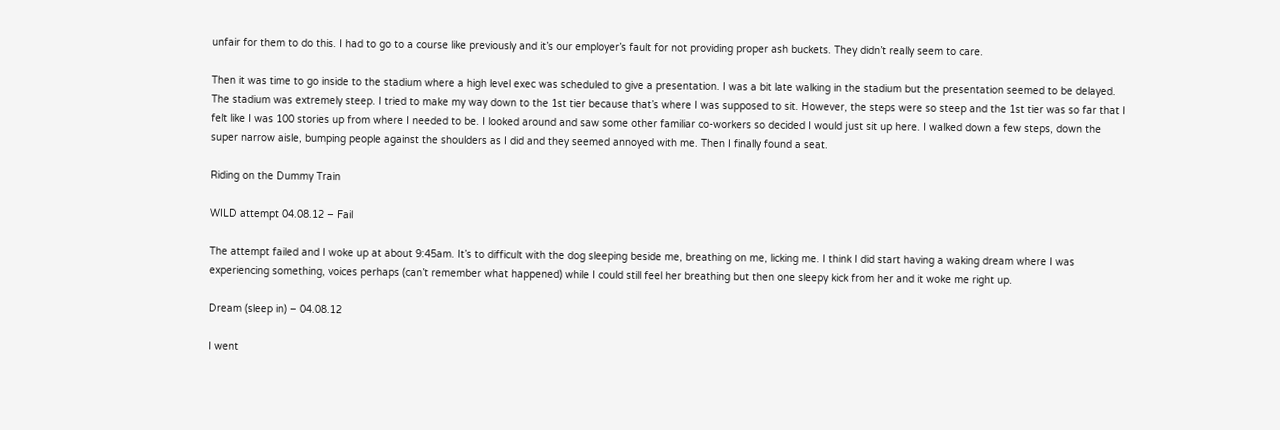unfair for them to do this. I had to go to a course like previously and it’s our employer’s fault for not providing proper ash buckets. They didn’t really seem to care.

Then it was time to go inside to the stadium where a high level exec was scheduled to give a presentation. I was a bit late walking in the stadium but the presentation seemed to be delayed. The stadium was extremely steep. I tried to make my way down to the 1st tier because that’s where I was supposed to sit. However, the steps were so steep and the 1st tier was so far that I felt like I was 100 stories up from where I needed to be. I looked around and saw some other familiar co-workers so decided I would just sit up here. I walked down a few steps, down the super narrow aisle, bumping people against the shoulders as I did and they seemed annoyed with me. Then I finally found a seat.

Riding on the Dummy Train

WILD attempt 04.08.12 – Fail

The attempt failed and I woke up at about 9:45am. It’s to difficult with the dog sleeping beside me, breathing on me, licking me. I think I did start having a waking dream where I was experiencing something, voices perhaps (can’t remember what happened) while I could still feel her breathing but then one sleepy kick from her and it woke me right up.

Dream (sleep in) – 04.08.12

I went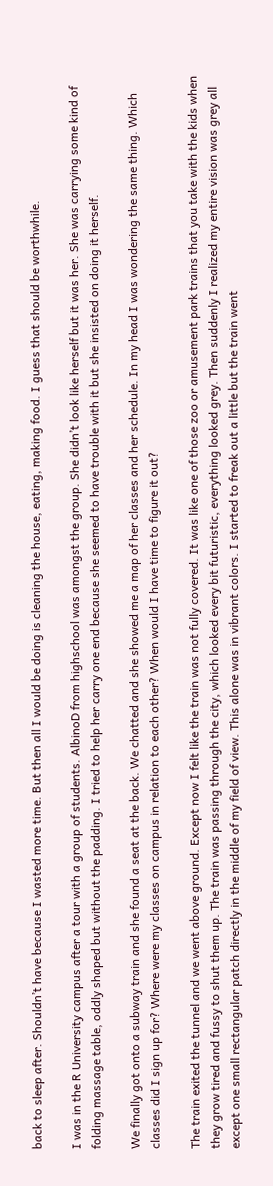back to sleep after. Shouldn’t have because I wasted more time. But then all I would be doing is cleaning the house, eating, making food. I guess that should be worthwhile.

I was in the R University campus after a tour with a group of students. AlbinoD from highschool was amongst the group. She didn’t look like herself but it was her. She was carrying some kind of folding massage table, oddly shaped but without the padding. I tried to help her carry one end because she seemed to have trouble with it but she insisted on doing it herself.

We finally got onto a subway train and she found a seat at the back. We chatted and she showed me a map of her classes and her schedule. In my head I was wondering the same thing. Which classes did I sign up for? Where were my classes on campus in relation to each other? When would I have time to figure it out?

The train exited the tunnel and we went above ground. Except now I felt like the train was not fully covered. It was like one of those zoo or amusement park trains that you take with the kids when they grow tired and fussy to shut them up. The train was passing through the city, which looked every bit futuristic, everything looked grey. Then suddenly I realized my entire vision was grey all except one small rectangular patch directly in the middle of my field of view. This alone was in vibrant colors. I started to freak out a little but the train went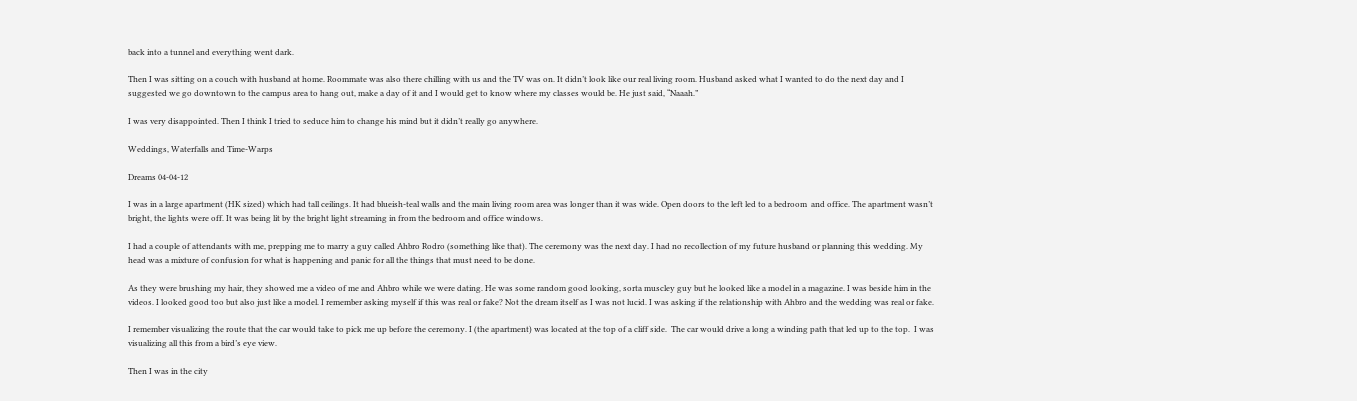back into a tunnel and everything went dark.

Then I was sitting on a couch with husband at home. Roommate was also there chilling with us and the TV was on. It didn’t look like our real living room. Husband asked what I wanted to do the next day and I suggested we go downtown to the campus area to hang out, make a day of it and I would get to know where my classes would be. He just said, “Naaah.”

I was very disappointed. Then I think I tried to seduce him to change his mind but it didn’t really go anywhere.

Weddings, Waterfalls and Time-Warps

Dreams 04-04-12

I was in a large apartment (HK sized) which had tall ceilings. It had blueish-teal walls and the main living room area was longer than it was wide. Open doors to the left led to a bedroom  and office. The apartment wasn’t bright, the lights were off. It was being lit by the bright light streaming in from the bedroom and office windows.

I had a couple of attendants with me, prepping me to marry a guy called Ahbro Rodro (something like that). The ceremony was the next day. I had no recollection of my future husband or planning this wedding. My head was a mixture of confusion for what is happening and panic for all the things that must need to be done.

As they were brushing my hair, they showed me a video of me and Ahbro while we were dating. He was some random good looking, sorta muscley guy but he looked like a model in a magazine. I was beside him in the videos. I looked good too but also just like a model. I remember asking myself if this was real or fake? Not the dream itself as I was not lucid. I was asking if the relationship with Ahbro and the wedding was real or fake.

I remember visualizing the route that the car would take to pick me up before the ceremony. I (the apartment) was located at the top of a cliff side.  The car would drive a long a winding path that led up to the top.  I was visualizing all this from a bird’s eye view.

Then I was in the city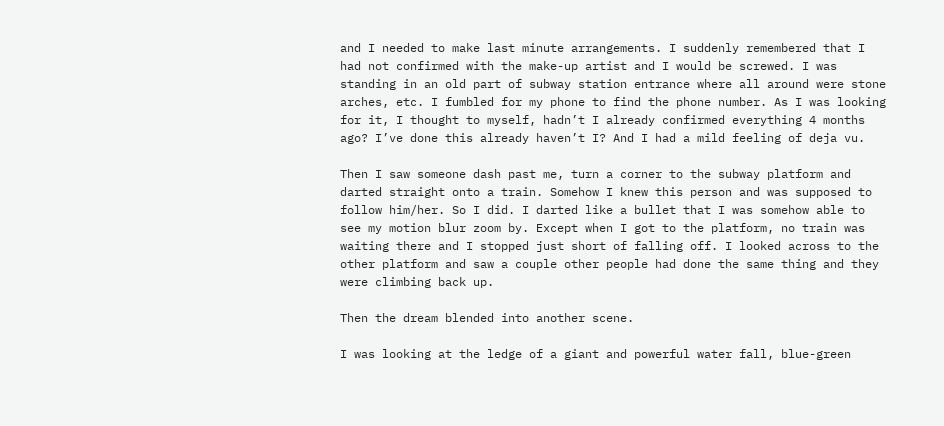and I needed to make last minute arrangements. I suddenly remembered that I had not confirmed with the make-up artist and I would be screwed. I was standing in an old part of subway station entrance where all around were stone arches, etc. I fumbled for my phone to find the phone number. As I was looking for it, I thought to myself, hadn’t I already confirmed everything 4 months ago? I’ve done this already haven’t I? And I had a mild feeling of deja vu.

Then I saw someone dash past me, turn a corner to the subway platform and darted straight onto a train. Somehow I knew this person and was supposed to follow him/her. So I did. I darted like a bullet that I was somehow able to see my motion blur zoom by. Except when I got to the platform, no train was waiting there and I stopped just short of falling off. I looked across to the other platform and saw a couple other people had done the same thing and they were climbing back up.

Then the dream blended into another scene.

I was looking at the ledge of a giant and powerful water fall, blue-green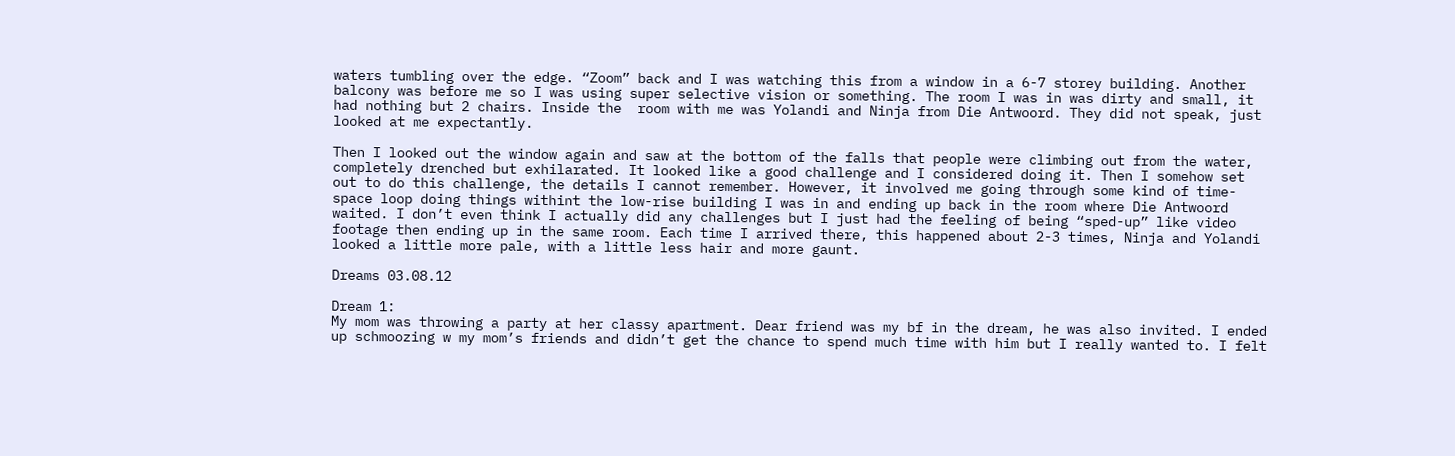waters tumbling over the edge. “Zoom” back and I was watching this from a window in a 6-7 storey building. Another balcony was before me so I was using super selective vision or something. The room I was in was dirty and small, it had nothing but 2 chairs. Inside the  room with me was Yolandi and Ninja from Die Antwoord. They did not speak, just looked at me expectantly.

Then I looked out the window again and saw at the bottom of the falls that people were climbing out from the water, completely drenched but exhilarated. It looked like a good challenge and I considered doing it. Then I somehow set out to do this challenge, the details I cannot remember. However, it involved me going through some kind of time-space loop doing things withint the low-rise building I was in and ending up back in the room where Die Antwoord waited. I don’t even think I actually did any challenges but I just had the feeling of being “sped-up” like video footage then ending up in the same room. Each time I arrived there, this happened about 2-3 times, Ninja and Yolandi looked a little more pale, with a little less hair and more gaunt.

Dreams 03.08.12

Dream 1:
My mom was throwing a party at her classy apartment. Dear friend was my bf in the dream, he was also invited. I ended up schmoozing w my mom’s friends and didn’t get the chance to spend much time with him but I really wanted to. I felt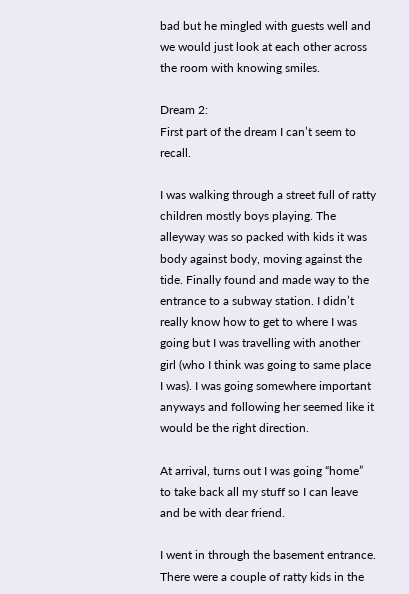bad but he mingled with guests well and we would just look at each other across the room with knowing smiles.

Dream 2:
First part of the dream I can’t seem to recall.

I was walking through a street full of ratty children mostly boys playing. The alleyway was so packed with kids it was body against body, moving against the tide. Finally found and made way to the entrance to a subway station. I didn’t really know how to get to where I was going but I was travelling with another girl (who I think was going to same place I was). I was going somewhere important anyways and following her seemed like it would be the right direction.

At arrival, turns out I was going “home” to take back all my stuff so I can leave and be with dear friend.

I went in through the basement entrance. There were a couple of ratty kids in the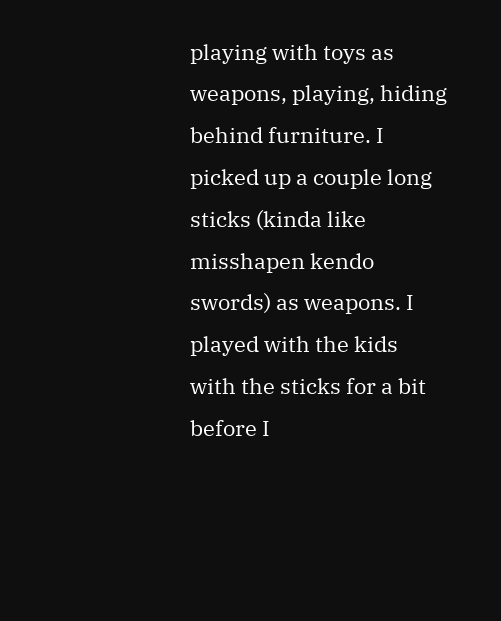playing with toys as weapons, playing, hiding behind furniture. I picked up a couple long sticks (kinda like misshapen kendo swords) as weapons. I played with the kids with the sticks for a bit before I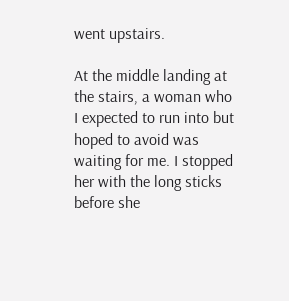went upstairs.

At the middle landing at the stairs, a woman who I expected to run into but hoped to avoid was waiting for me. I stopped her with the long sticks before she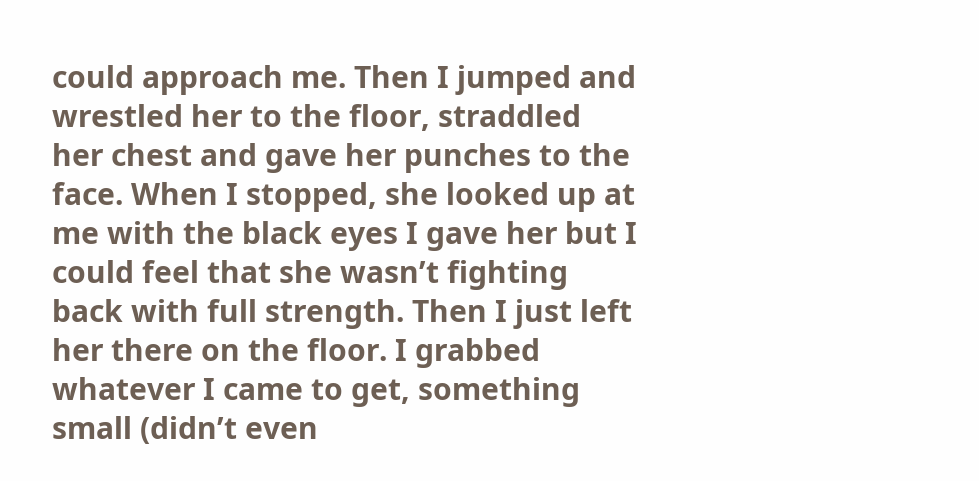could approach me. Then I jumped and wrestled her to the floor, straddled her chest and gave her punches to the face. When I stopped, she looked up at me with the black eyes I gave her but I could feel that she wasn’t fighting back with full strength. Then I just left her there on the floor. I grabbed whatever I came to get, something small (didn’t even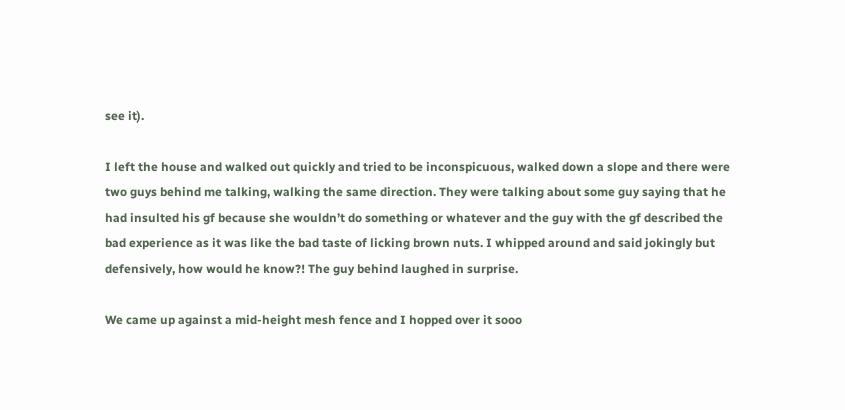see it).

I left the house and walked out quickly and tried to be inconspicuous, walked down a slope and there were two guys behind me talking, walking the same direction. They were talking about some guy saying that he had insulted his gf because she wouldn’t do something or whatever and the guy with the gf described the bad experience as it was like the bad taste of licking brown nuts. I whipped around and said jokingly but defensively, how would he know?! The guy behind laughed in surprise.

We came up against a mid-height mesh fence and I hopped over it sooo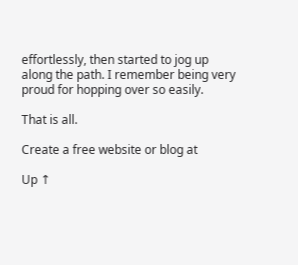effortlessly, then started to jog up along the path. I remember being very proud for hopping over so easily.

That is all.

Create a free website or blog at

Up ↑